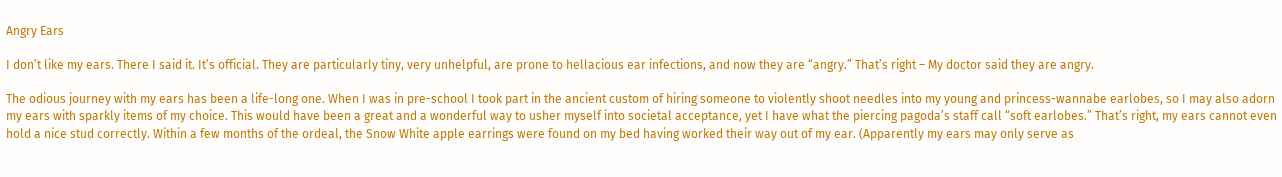Angry Ears

I don’t like my ears. There I said it. It’s official. They are particularly tiny, very unhelpful, are prone to hellacious ear infections, and now they are “angry.” That’s right – My doctor said they are angry.

The odious journey with my ears has been a life-long one. When I was in pre-school I took part in the ancient custom of hiring someone to violently shoot needles into my young and princess-wannabe earlobes, so I may also adorn my ears with sparkly items of my choice. This would have been a great and a wonderful way to usher myself into societal acceptance, yet I have what the piercing pagoda’s staff call “soft earlobes.” That’s right, my ears cannot even hold a nice stud correctly. Within a few months of the ordeal, the Snow White apple earrings were found on my bed having worked their way out of my ear. (Apparently my ears may only serve as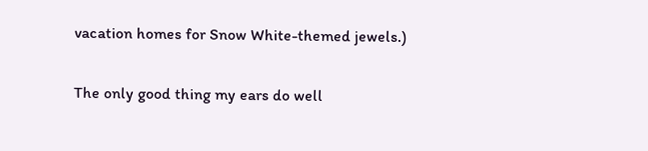vacation homes for Snow White-themed jewels.)

The only good thing my ears do well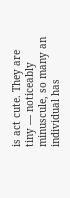is act cute. They are tiny — noticeably minuscule, so many an individual has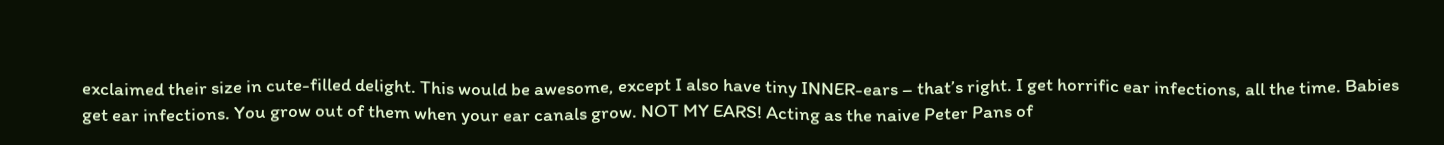exclaimed their size in cute-filled delight. This would be awesome, except I also have tiny INNER-ears – that’s right. I get horrific ear infections, all the time. Babies get ear infections. You grow out of them when your ear canals grow. NOT MY EARS! Acting as the naive Peter Pans of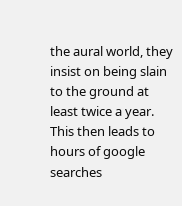the aural world, they insist on being slain to the ground at least twice a year. This then leads to hours of google searches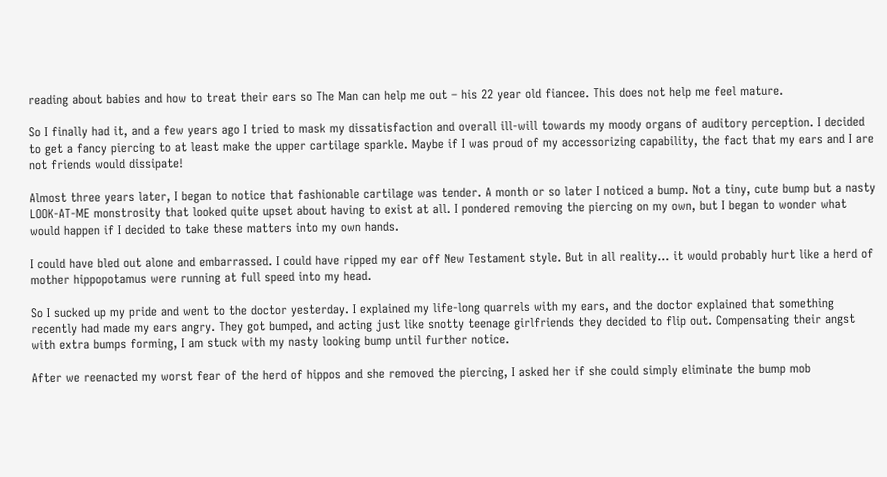reading about babies and how to treat their ears so The Man can help me out – his 22 year old fiancee. This does not help me feel mature.

So I finally had it, and a few years ago I tried to mask my dissatisfaction and overall ill-will towards my moody organs of auditory perception. I decided to get a fancy piercing to at least make the upper cartilage sparkle. Maybe if I was proud of my accessorizing capability, the fact that my ears and I are not friends would dissipate!

Almost three years later, I began to notice that fashionable cartilage was tender. A month or so later I noticed a bump. Not a tiny, cute bump but a nasty LOOK-AT-ME monstrosity that looked quite upset about having to exist at all. I pondered removing the piercing on my own, but I began to wonder what would happen if I decided to take these matters into my own hands.

I could have bled out alone and embarrassed. I could have ripped my ear off New Testament style. But in all reality… it would probably hurt like a herd of mother hippopotamus were running at full speed into my head.

So I sucked up my pride and went to the doctor yesterday. I explained my life-long quarrels with my ears, and the doctor explained that something recently had made my ears angry. They got bumped, and acting just like snotty teenage girlfriends they decided to flip out. Compensating their angst with extra bumps forming, I am stuck with my nasty looking bump until further notice.

After we reenacted my worst fear of the herd of hippos and she removed the piercing, I asked her if she could simply eliminate the bump mob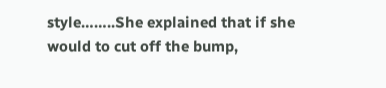style……..She explained that if she would to cut off the bump,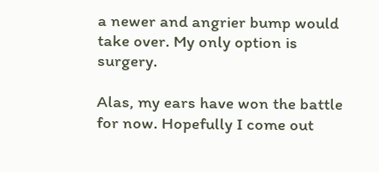a newer and angrier bump would take over. My only option is surgery.

Alas, my ears have won the battle for now. Hopefully I come out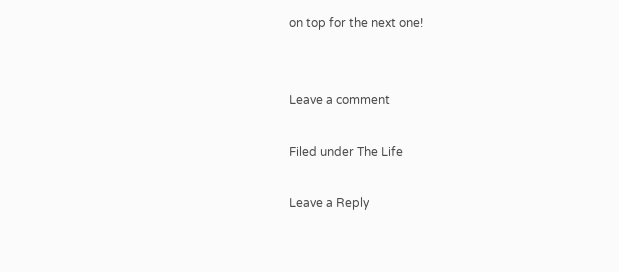on top for the next one!


Leave a comment

Filed under The Life

Leave a Reply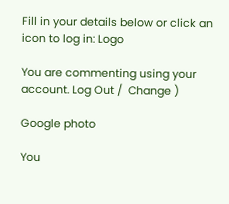Fill in your details below or click an icon to log in: Logo

You are commenting using your account. Log Out /  Change )

Google photo

You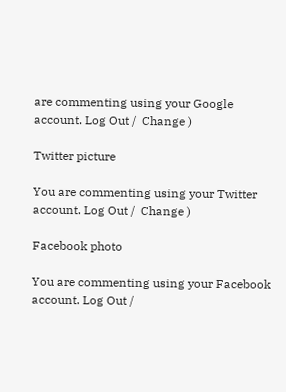are commenting using your Google account. Log Out /  Change )

Twitter picture

You are commenting using your Twitter account. Log Out /  Change )

Facebook photo

You are commenting using your Facebook account. Log Out /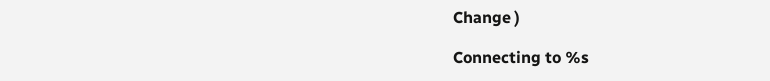Change )

Connecting to %s